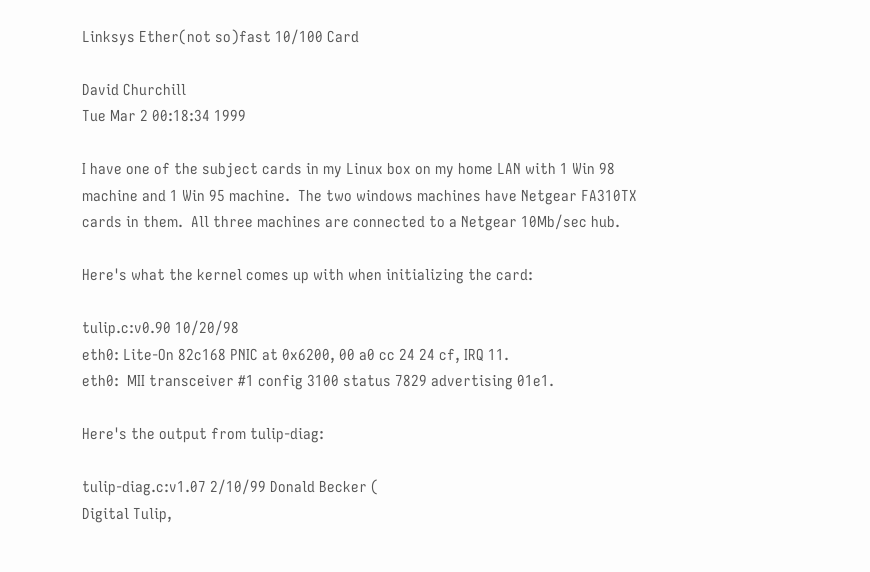Linksys Ether(not so)fast 10/100 Card

David Churchill
Tue Mar 2 00:18:34 1999

I have one of the subject cards in my Linux box on my home LAN with 1 Win 98
machine and 1 Win 95 machine.  The two windows machines have Netgear FA310TX
cards in them.  All three machines are connected to a Netgear 10Mb/sec hub.

Here's what the kernel comes up with when initializing the card:

tulip.c:v0.90 10/20/98
eth0: Lite-On 82c168 PNIC at 0x6200, 00 a0 cc 24 24 cf, IRQ 11.
eth0:  MII transceiver #1 config 3100 status 7829 advertising 01e1.

Here's the output from tulip-diag:

tulip-diag.c:v1.07 2/10/99 Donald Becker (
Digital Tulip,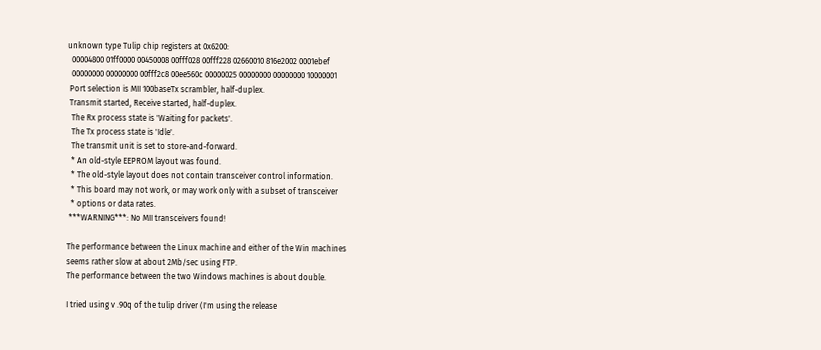unknown type Tulip chip registers at 0x6200:
  00004800 01ff0000 00450008 00fff028 00fff228 02660010 816e2002 0001ebef
  00000000 00000000 00fff2c8 00ee560c 00000025 00000000 00000000 10000001
 Port selection is MII 100baseTx scrambler, half-duplex.
 Transmit started, Receive started, half-duplex.
  The Rx process state is 'Waiting for packets'.
  The Tx process state is 'Idle'.
  The transmit unit is set to store-and-forward.
  * An old-style EEPROM layout was found.
  * The old-style layout does not contain transceiver control information.
  * This board may not work, or may work only with a subset of transceiver
  * options or data rates.
 ***WARNING***: No MII transceivers found!

The performance between the Linux machine and either of the Win machines
seems rather slow at about 2Mb/sec using FTP.
The performance between the two Windows machines is about double.

I tried using v .90q of the tulip driver (I'm using the release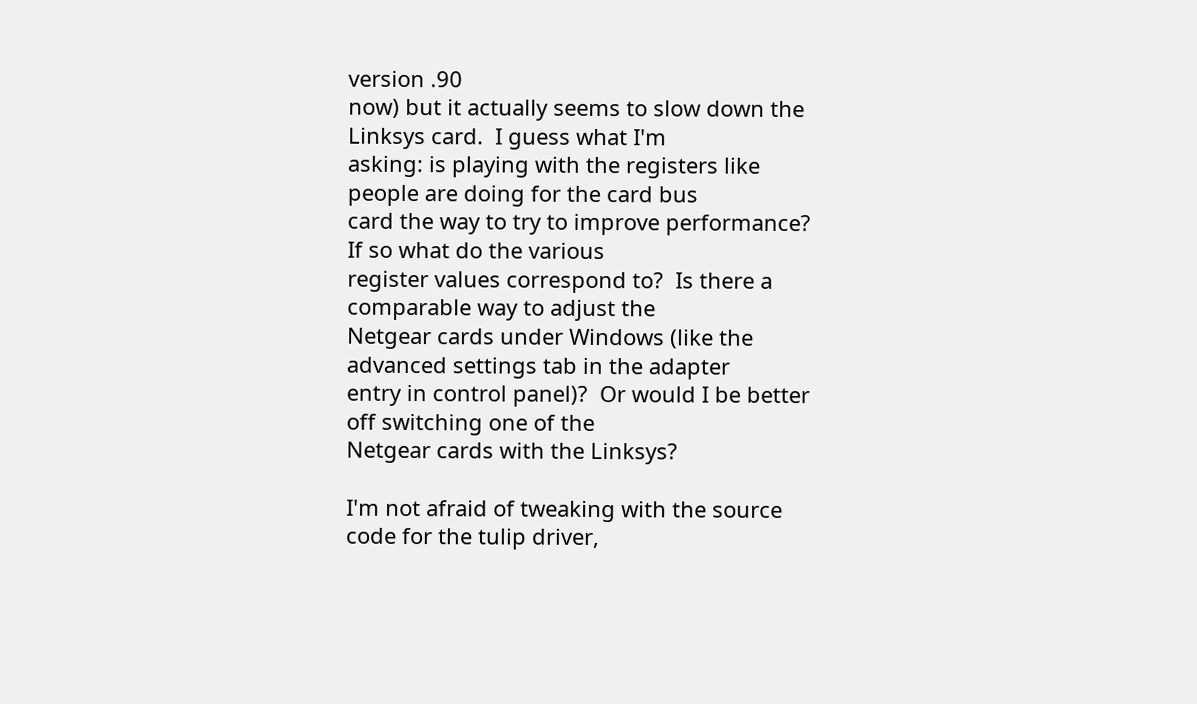version .90
now) but it actually seems to slow down the Linksys card.  I guess what I'm
asking: is playing with the registers like people are doing for the card bus
card the way to try to improve performance?  If so what do the various
register values correspond to?  Is there a comparable way to adjust the
Netgear cards under Windows (like the advanced settings tab in the adapter
entry in control panel)?  Or would I be better off switching one of the
Netgear cards with the Linksys?

I'm not afraid of tweaking with the source code for the tulip driver,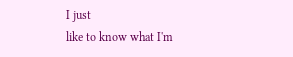I just
like to know what I'm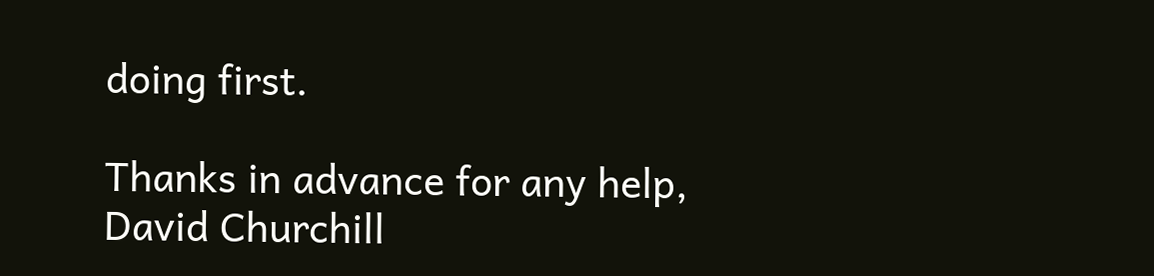doing first.

Thanks in advance for any help,
David Churchill